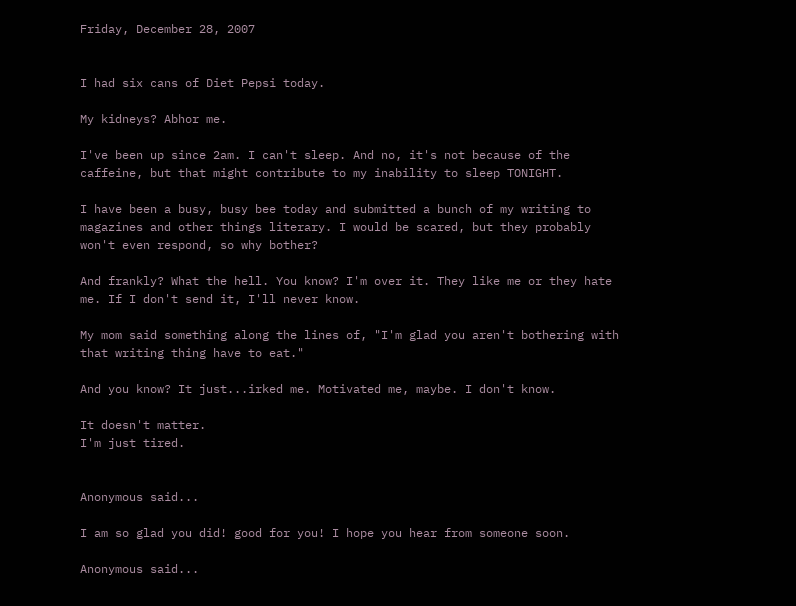Friday, December 28, 2007


I had six cans of Diet Pepsi today.

My kidneys? Abhor me.

I've been up since 2am. I can't sleep. And no, it's not because of the caffeine, but that might contribute to my inability to sleep TONIGHT.

I have been a busy, busy bee today and submitted a bunch of my writing to magazines and other things literary. I would be scared, but they probably won't even respond, so why bother?

And frankly? What the hell. You know? I'm over it. They like me or they hate me. If I don't send it, I'll never know.

My mom said something along the lines of, "I'm glad you aren't bothering with that writing thing have to eat."

And you know? It just...irked me. Motivated me, maybe. I don't know.

It doesn't matter.
I'm just tired.


Anonymous said...

I am so glad you did! good for you! I hope you hear from someone soon.

Anonymous said...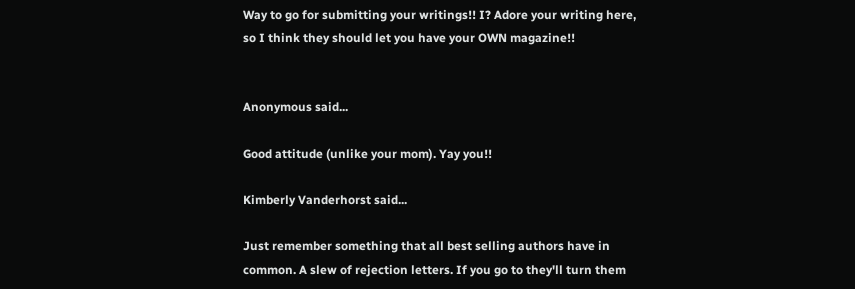Way to go for submitting your writings!! I? Adore your writing here, so I think they should let you have your OWN magazine!!


Anonymous said...

Good attitude (unlike your mom). Yay you!!

Kimberly Vanderhorst said...

Just remember something that all best selling authors have in common. A slew of rejection letters. If you go to they'll turn them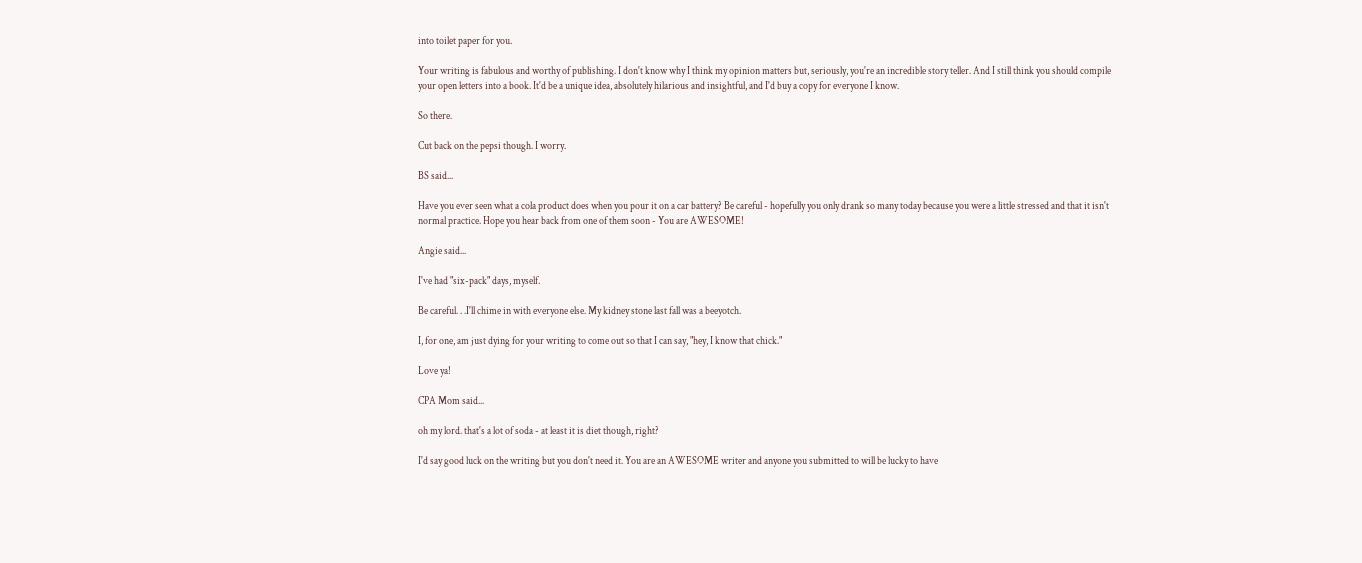into toilet paper for you.

Your writing is fabulous and worthy of publishing. I don't know why I think my opinion matters but, seriously, you're an incredible story teller. And I still think you should compile your open letters into a book. It'd be a unique idea, absolutely hilarious and insightful, and I'd buy a copy for everyone I know.

So there.

Cut back on the pepsi though. I worry.

BS said...

Have you ever seen what a cola product does when you pour it on a car battery? Be careful - hopefully you only drank so many today because you were a little stressed and that it isn't normal practice. Hope you hear back from one of them soon - You are AWESOME!

Angie said...

I've had "six-pack" days, myself.

Be careful. . .I'll chime in with everyone else. My kidney stone last fall was a beeyotch.

I, for one, am just dying for your writing to come out so that I can say, "hey, I know that chick."

Love ya!

CPA Mom said...

oh my lord. that's a lot of soda - at least it is diet though, right?

I'd say good luck on the writing but you don't need it. You are an AWESOME writer and anyone you submitted to will be lucky to have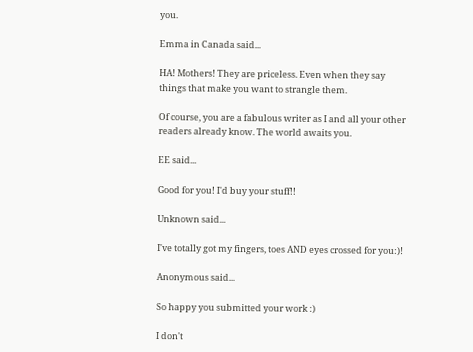you.

Emma in Canada said...

HA! Mothers! They are priceless. Even when they say things that make you want to strangle them.

Of course, you are a fabulous writer as I and all your other readers already know. The world awaits you.

EE said...

Good for you! I'd buy your stuff!!

Unknown said...

I've totally got my fingers, toes AND eyes crossed for you:)!

Anonymous said...

So happy you submitted your work :)

I don't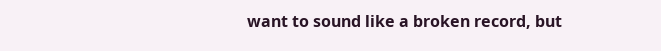want to sound like a broken record, but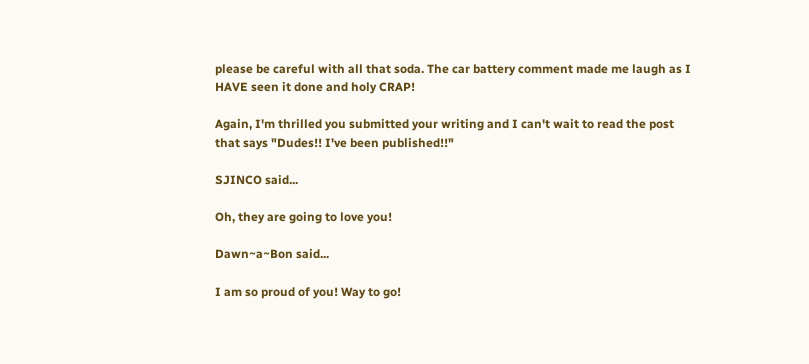please be careful with all that soda. The car battery comment made me laugh as I HAVE seen it done and holy CRAP!

Again, I'm thrilled you submitted your writing and I can't wait to read the post that says "Dudes!! I've been published!!"

SJINCO said...

Oh, they are going to love you!

Dawn~a~Bon said...

I am so proud of you! Way to go!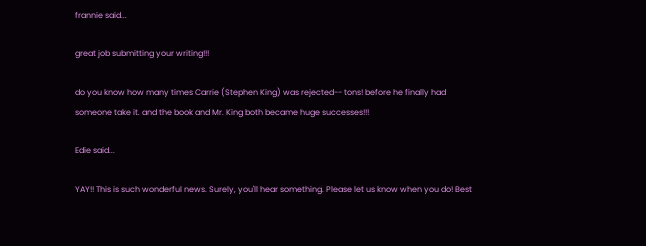frannie said...

great job submitting your writing!!!

do you know how many times Carrie (Stephen King) was rejected-- tons! before he finally had someone take it. and the book and Mr. King both became huge successes!!!

Edie said...

YAY!! This is such wonderful news. Surely, you'll hear something. Please let us know when you do! Best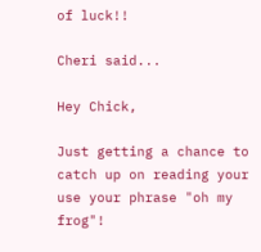of luck!!

Cheri said...

Hey Chick,

Just getting a chance to catch up on reading your use your phrase "oh my frog"!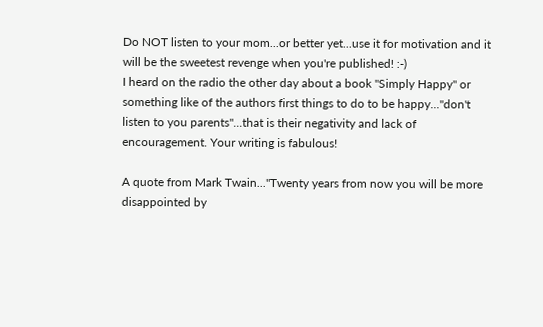Do NOT listen to your mom...or better yet...use it for motivation and it will be the sweetest revenge when you're published! :-)
I heard on the radio the other day about a book "Simply Happy" or something like of the authors first things to do to be happy..."don't listen to you parents"...that is their negativity and lack of encouragement. Your writing is fabulous!

A quote from Mark Twain..."Twenty years from now you will be more disappointed by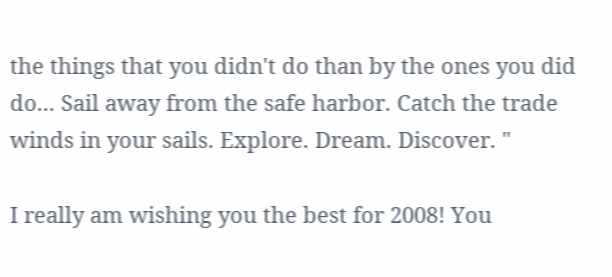the things that you didn't do than by the ones you did do... Sail away from the safe harbor. Catch the trade winds in your sails. Explore. Dream. Discover. "

I really am wishing you the best for 2008! You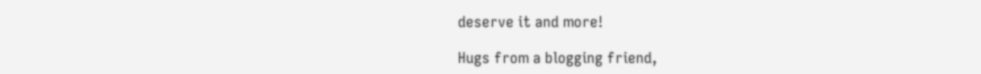deserve it and more!

Hugs from a blogging friend,